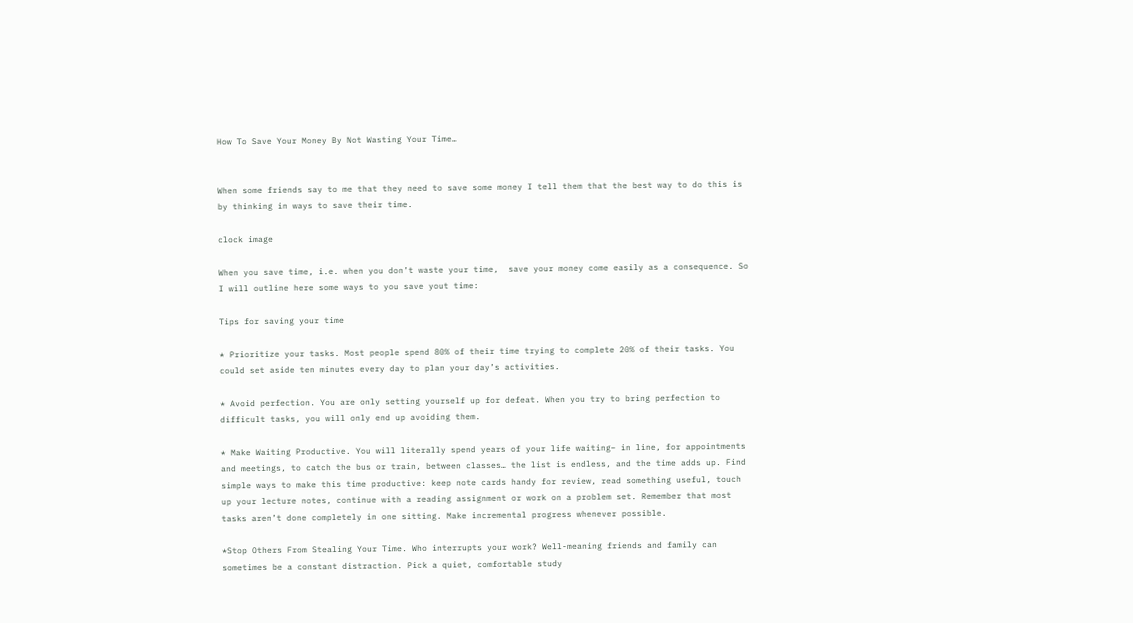How To Save Your Money By Not Wasting Your Time…


When some friends say to me that they need to save some money I tell them that the best way to do this is by thinking in ways to save their time.

clock image

When you save time, i.e. when you don’t waste your time,  save your money come easily as a consequence. So I will outline here some ways to you save yout time:

Tips for saving your time

* Prioritize your tasks. Most people spend 80% of their time trying to complete 20% of their tasks. You could set aside ten minutes every day to plan your day’s activities.

* Avoid perfection. You are only setting yourself up for defeat. When you try to bring perfection to difficult tasks, you will only end up avoiding them.

* Make Waiting Productive. You will literally spend years of your life waiting– in line, for appointments and meetings, to catch the bus or train, between classes… the list is endless, and the time adds up. Find simple ways to make this time productive: keep note cards handy for review, read something useful, touch up your lecture notes, continue with a reading assignment or work on a problem set. Remember that most tasks aren’t done completely in one sitting. Make incremental progress whenever possible.

*Stop Others From Stealing Your Time. Who interrupts your work? Well-meaning friends and family can sometimes be a constant distraction. Pick a quiet, comfortable study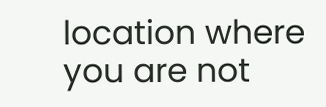location where you are not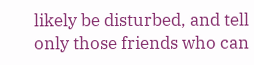likely be disturbed, and tell only those friends who can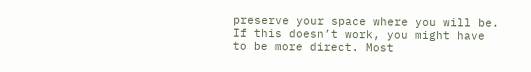preserve your space where you will be. If this doesn’t work, you might have to be more direct. Most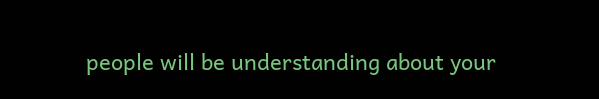people will be understanding about your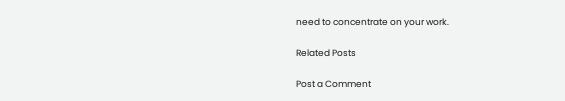need to concentrate on your work.

Related Posts

Post a Comment